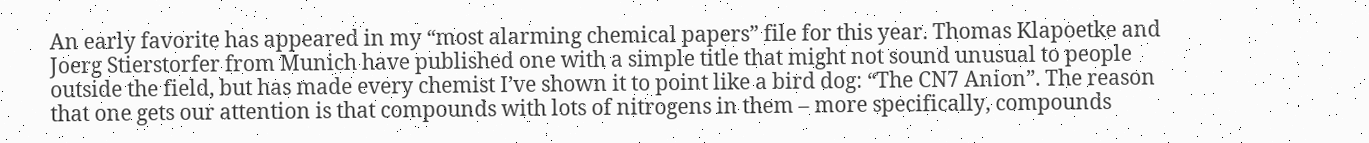An early favorite has appeared in my “most alarming chemical papers” file for this year. Thomas Klapoetke and Joerg Stierstorfer from Munich have published one with a simple title that might not sound unusual to people outside the field, but has made every chemist I’ve shown it to point like a bird dog: “The CN7 Anion”. The reason that one gets our attention is that compounds with lots of nitrogens in them – more specifically, compounds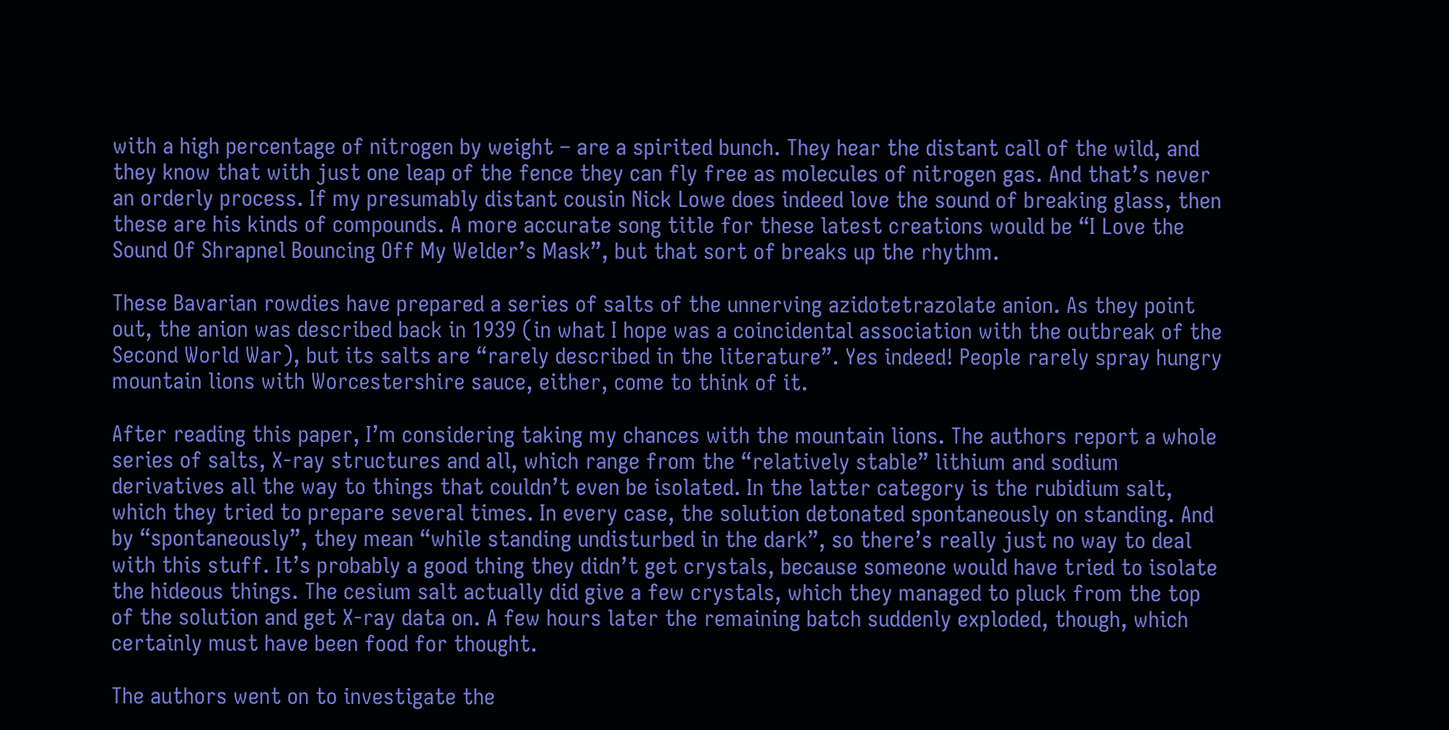with a high percentage of nitrogen by weight – are a spirited bunch. They hear the distant call of the wild, and they know that with just one leap of the fence they can fly free as molecules of nitrogen gas. And that’s never an orderly process. If my presumably distant cousin Nick Lowe does indeed love the sound of breaking glass, then these are his kinds of compounds. A more accurate song title for these latest creations would be “I Love the Sound Of Shrapnel Bouncing Off My Welder’s Mask”, but that sort of breaks up the rhythm.

These Bavarian rowdies have prepared a series of salts of the unnerving azidotetrazolate anion. As they point out, the anion was described back in 1939 (in what I hope was a coincidental association with the outbreak of the Second World War), but its salts are “rarely described in the literature”. Yes indeed! People rarely spray hungry mountain lions with Worcestershire sauce, either, come to think of it.

After reading this paper, I’m considering taking my chances with the mountain lions. The authors report a whole series of salts, X-ray structures and all, which range from the “relatively stable” lithium and sodium derivatives all the way to things that couldn’t even be isolated. In the latter category is the rubidium salt, which they tried to prepare several times. In every case, the solution detonated spontaneously on standing. And by “spontaneously”, they mean “while standing undisturbed in the dark”, so there’s really just no way to deal with this stuff. It’s probably a good thing they didn’t get crystals, because someone would have tried to isolate the hideous things. The cesium salt actually did give a few crystals, which they managed to pluck from the top of the solution and get X-ray data on. A few hours later the remaining batch suddenly exploded, though, which certainly must have been food for thought.

The authors went on to investigate the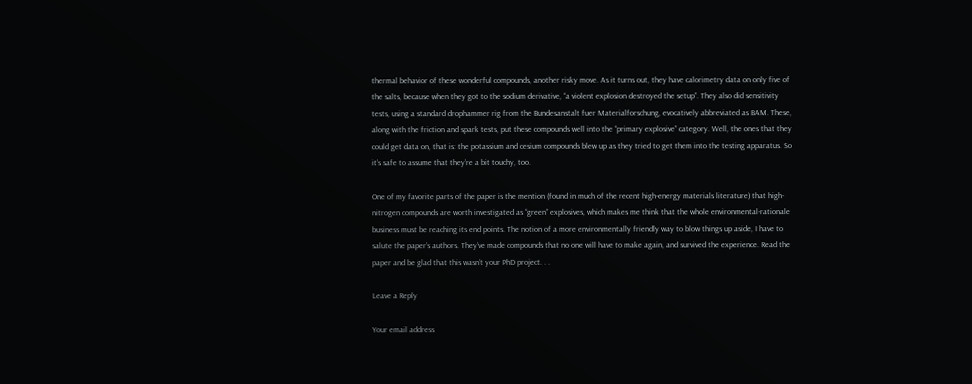thermal behavior of these wonderful compounds, another risky move. As it turns out, they have calorimetry data on only five of the salts, because when they got to the sodium derivative, “a violent explosion destroyed the setup”. They also did sensitivity tests, using a standard drophammer rig from the Bundesanstalt fuer Materialforschung, evocatively abbreviated as BAM. These, along with the friction and spark tests, put these compounds well into the “primary explosive” category. Well, the ones that they could get data on, that is: the potassium and cesium compounds blew up as they tried to get them into the testing apparatus. So it’s safe to assume that they’re a bit touchy, too.

One of my favorite parts of the paper is the mention (found in much of the recent high-energy materials literature) that high-nitrogen compounds are worth investigated as “green” explosives, which makes me think that the whole environmental-rationale business must be reaching its end points. The notion of a more environmentally friendly way to blow things up aside, I have to salute the paper’s authors. They’ve made compounds that no one will have to make again, and survived the experience. Read the paper and be glad that this wasn’t your PhD project. . .

Leave a Reply

Your email address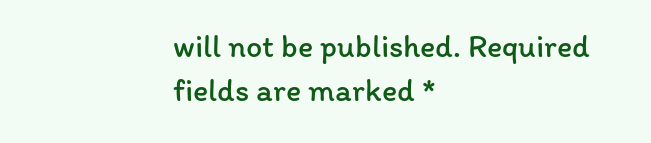will not be published. Required fields are marked *